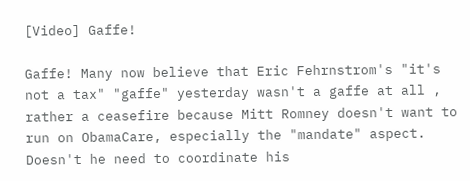[Video] Gaffe!

Gaffe! Many now believe that Eric Fehrnstrom's "it's not a tax" "gaffe" yesterday wasn't a gaffe at all , rather a ceasefire because Mitt Romney doesn't want to run on ObamaCare, especially the "mandate" aspect. Doesn't he need to coordinate his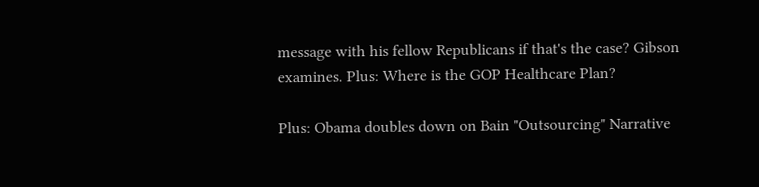message with his fellow Republicans if that's the case? Gibson examines. Plus: Where is the GOP Healthcare Plan?

Plus: Obama doubles down on Bain "Outsourcing" Narrative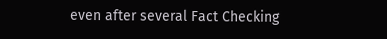even after several Fact Checking